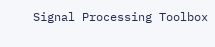Signal Processing Toolbox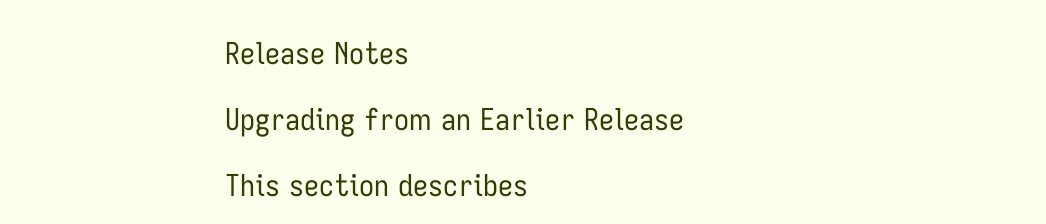Release Notes

Upgrading from an Earlier Release

This section describes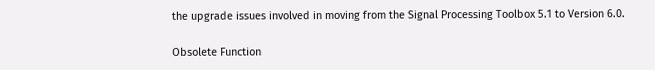the upgrade issues involved in moving from the Signal Processing Toolbox 5.1 to Version 6.0.

Obsolete Function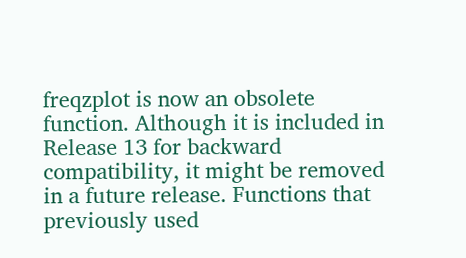freqzplot is now an obsolete function. Although it is included in Release 13 for backward compatibility, it might be removed in a future release. Functions that previously used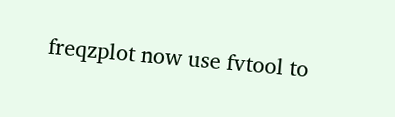freqzplot now use fvtool to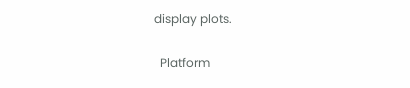display plots.

  Platform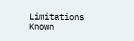Limitations Known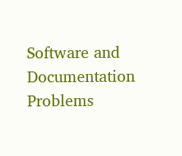Software and Documentation Problems